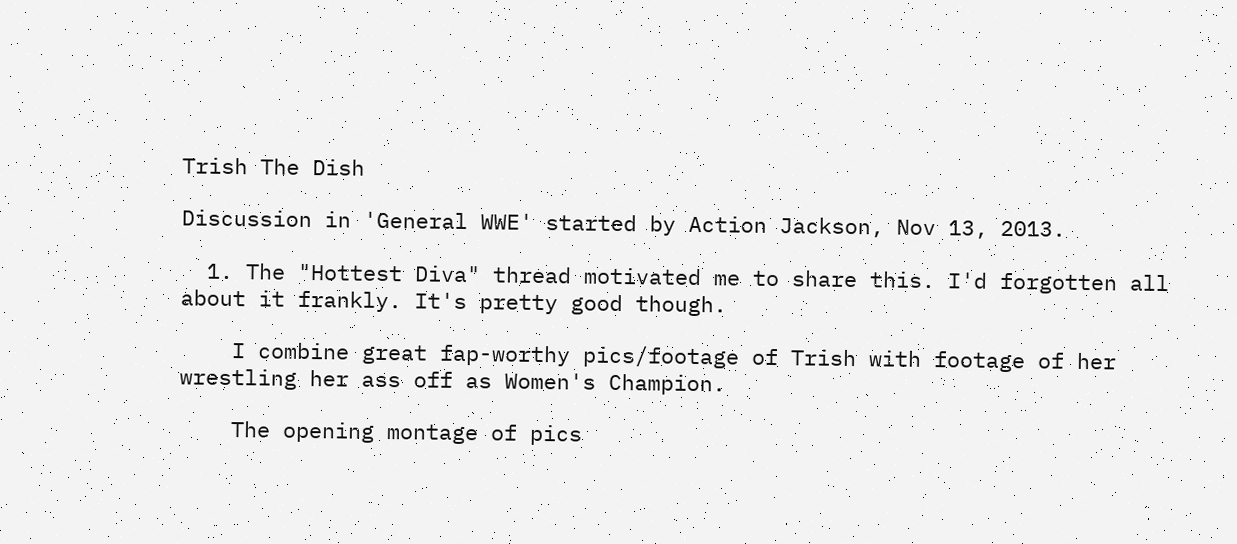Trish The Dish

Discussion in 'General WWE' started by Action Jackson, Nov 13, 2013.

  1. The "Hottest Diva" thread motivated me to share this. I'd forgotten all about it frankly. It's pretty good though.

    I combine great fap-worthy pics/footage of Trish with footage of her wrestling her ass off as Women's Champion.

    The opening montage of pics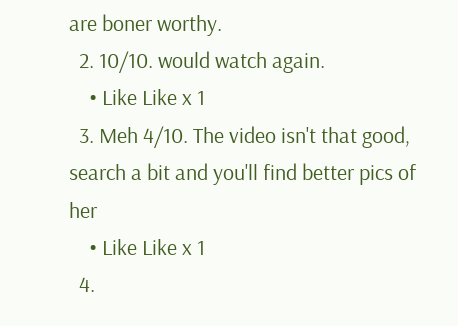are boner worthy.
  2. 10/10. would watch again.
    • Like Like x 1
  3. Meh 4/10. The video isn't that good, search a bit and you'll find better pics of her
    • Like Like x 1
  4.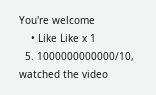You're welcome
    • Like Like x 1
  5. 1000000000000/10, watched the video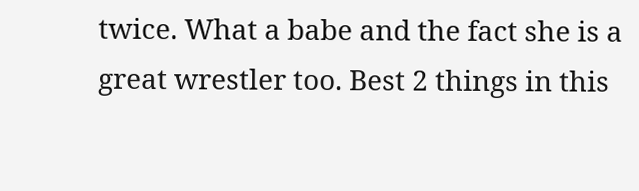twice. What a babe and the fact she is a great wrestler too. Best 2 things in this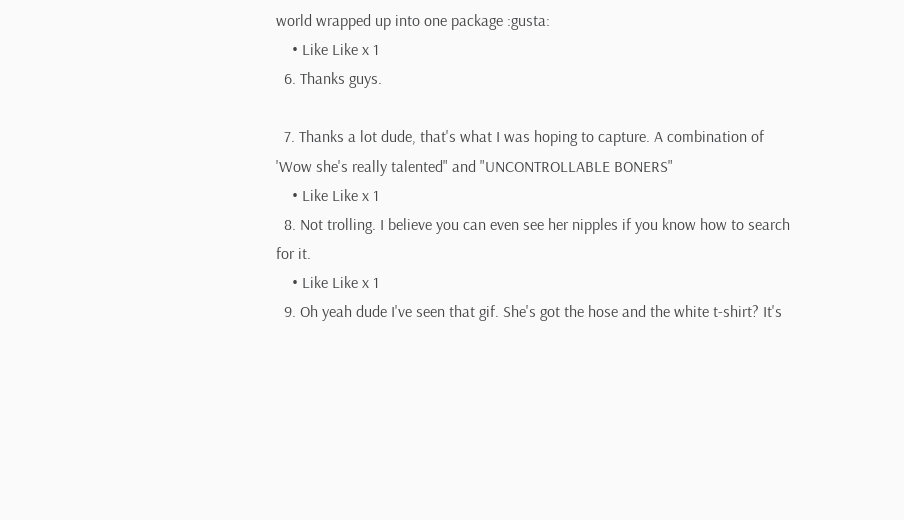world wrapped up into one package :gusta:
    • Like Like x 1
  6. Thanks guys.

  7. Thanks a lot dude, that's what I was hoping to capture. A combination of 'Wow she's really talented" and "UNCONTROLLABLE BONERS"
    • Like Like x 1
  8. Not trolling. I believe you can even see her nipples if you know how to search for it.
    • Like Like x 1
  9. Oh yeah dude I've seen that gif. She's got the hose and the white t-shirt? It's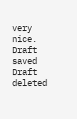very nice.
Draft saved Draft deleted